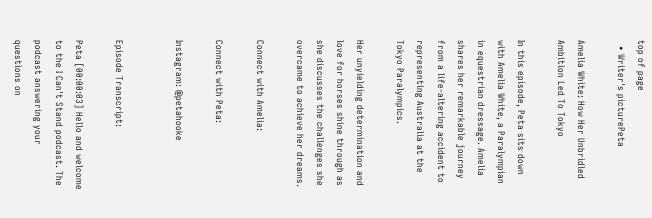top of page
  • Writer's picturePeta

Amelia White: How Her Unbridled Ambition Led To Tokyo

In this episode, Peta sits down with Amelia White, a Paralympian in equestrian dressage. Amelia shares her remarkable journey from a life-altering accident to representing Australia at the Tokyo Paralympics.

Her unyielding determination and love for horses shine through as she discusses the challenges she overcame to achieve her dreams.

Connect with Amelia:

Connect with Peta:

Instagram: @petahooke


Episode Transcript:

Peta [00:00:03] Hello and welcome to the I Can't Stand podcast. The podcast answering your questions on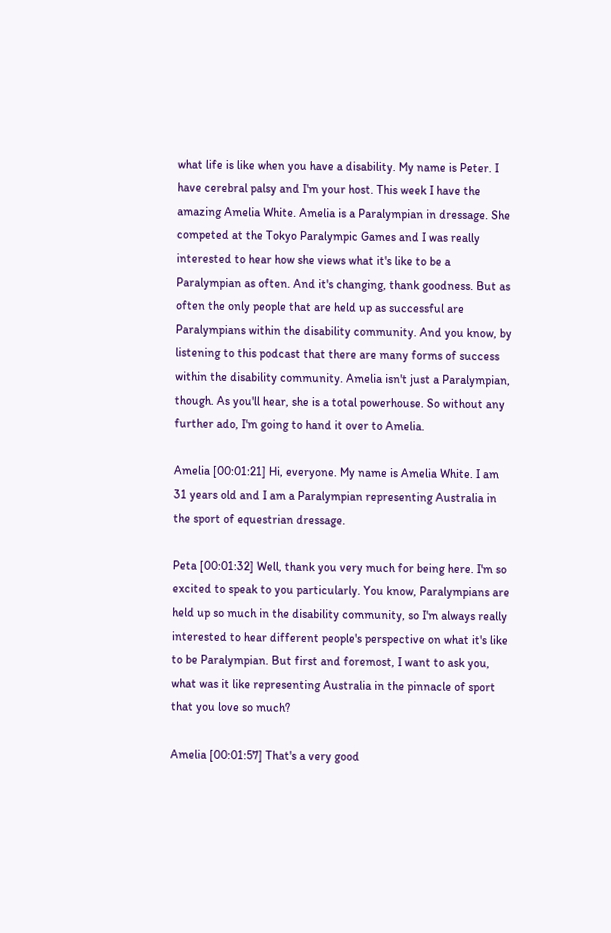what life is like when you have a disability. My name is Peter. I have cerebral palsy and I'm your host. This week I have the amazing Amelia White. Amelia is a Paralympian in dressage. She competed at the Tokyo Paralympic Games and I was really interested to hear how she views what it's like to be a Paralympian as often. And it's changing, thank goodness. But as often the only people that are held up as successful are Paralympians within the disability community. And you know, by listening to this podcast that there are many forms of success within the disability community. Amelia isn't just a Paralympian, though. As you'll hear, she is a total powerhouse. So without any further ado, I'm going to hand it over to Amelia.

Amelia [00:01:21] Hi, everyone. My name is Amelia White. I am 31 years old and I am a Paralympian representing Australia in the sport of equestrian dressage.

Peta [00:01:32] Well, thank you very much for being here. I'm so excited to speak to you particularly. You know, Paralympians are held up so much in the disability community, so I'm always really interested to hear different people's perspective on what it's like to be Paralympian. But first and foremost, I want to ask you, what was it like representing Australia in the pinnacle of sport that you love so much?

Amelia [00:01:57] That's a very good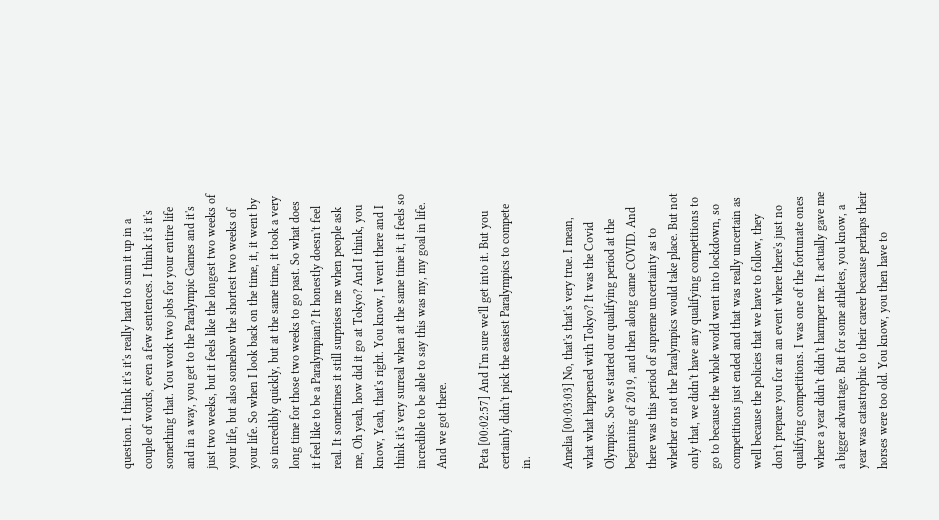question. I think it's it's really hard to sum it up in a couple of words, even a few sentences. I think it's it's something that. You work two jobs for your entire life and in a way, you get to the Paralympic Games and it's just two weeks, but it feels like the longest two weeks of your life, but also somehow the shortest two weeks of your life. So when I look back on the time, it, it went by so incredibly quickly, but at the same time, it took a very long time for those two weeks to go past. So what does it feel like to be a Paralympian? It honestly doesn't feel real. It sometimes it still surprises me when people ask me, Oh yeah, how did it go at Tokyo? And I think, you know, Yeah, that's right. You know, I went there and I think it's very surreal when at the same time it, it feels so incredible to be able to say this was my, my goal in life. And we got there.

Peta [00:02:57] And I'm sure we'll get into it. But you certainly didn't pick the easiest Paralympics to compete in.

Amelia [00:03:03] No, that's that's very true. I mean, what what happened with Tokyo? It was the Covid Olympics. So we started our qualifying period at the beginning of 2019, and then along came COVID. And there was this period of supreme uncertainty as to whether or not the Paralympics would take place. But not only that, we didn't have any qualifying competitions to go to because the whole world went into lockdown, so competitions just ended and that was really uncertain as well because the policies that we have to follow, they don't prepare you for an an event where there's just no qualifying competitions. I was one of the fortunate ones where a year didn't didn't harmper me. It actually gave me a bigger advantage. But for some athletes, you know, a year was catastrophic to their career because perhaps their horses were too old. You know, you then have to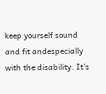keep yourself sound and fit andespecially with the disability. It's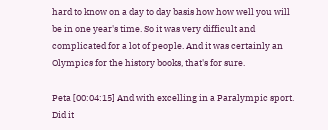hard to know on a day to day basis how how well you will be in one year's time. So it was very difficult and complicated for a lot of people. And it was certainly an Olympics for the history books, that's for sure.

Peta [00:04:15] And with excelling in a Paralympic sport. Did it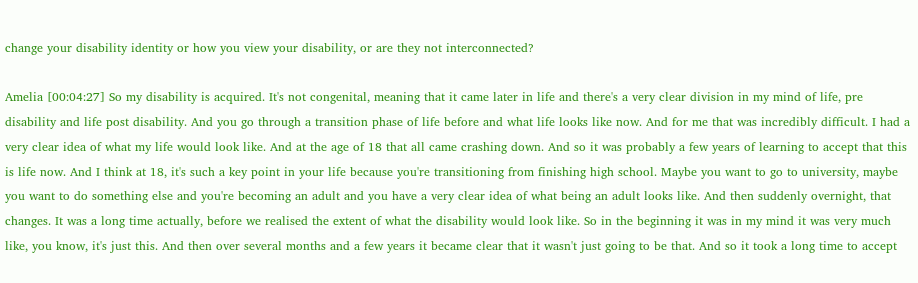change your disability identity or how you view your disability, or are they not interconnected?

Amelia [00:04:27] So my disability is acquired. It's not congenital, meaning that it came later in life and there's a very clear division in my mind of life, pre disability and life post disability. And you go through a transition phase of life before and what life looks like now. And for me that was incredibly difficult. I had a very clear idea of what my life would look like. And at the age of 18 that all came crashing down. And so it was probably a few years of learning to accept that this is life now. And I think at 18, it's such a key point in your life because you're transitioning from finishing high school. Maybe you want to go to university, maybe you want to do something else and you're becoming an adult and you have a very clear idea of what being an adult looks like. And then suddenly overnight, that changes. It was a long time actually, before we realised the extent of what the disability would look like. So in the beginning it was in my mind it was very much like, you know, it's just this. And then over several months and a few years it became clear that it wasn't just going to be that. And so it took a long time to accept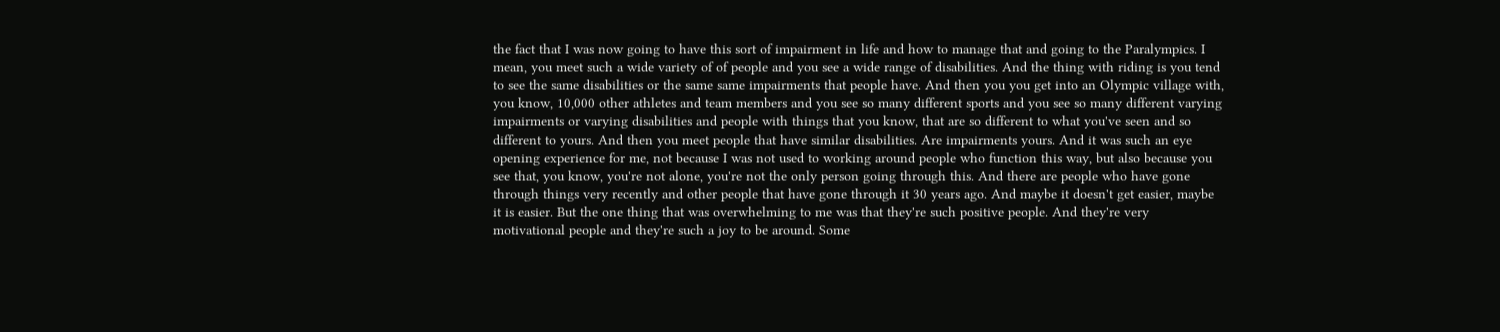the fact that I was now going to have this sort of impairment in life and how to manage that and going to the Paralympics. I mean, you meet such a wide variety of of people and you see a wide range of disabilities. And the thing with riding is you tend to see the same disabilities or the same same impairments that people have. And then you you get into an Olympic village with, you know, 10,000 other athletes and team members and you see so many different sports and you see so many different varying impairments or varying disabilities and people with things that you know, that are so different to what you've seen and so different to yours. And then you meet people that have similar disabilities. Are impairments yours. And it was such an eye opening experience for me, not because I was not used to working around people who function this way, but also because you see that, you know, you're not alone, you're not the only person going through this. And there are people who have gone through things very recently and other people that have gone through it 30 years ago. And maybe it doesn't get easier, maybe it is easier. But the one thing that was overwhelming to me was that they're such positive people. And they're very motivational people and they're such a joy to be around. Some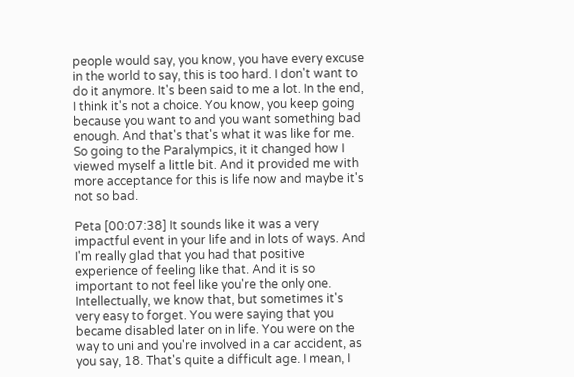people would say, you know, you have every excuse in the world to say, this is too hard. I don't want to do it anymore. It's been said to me a lot. In the end, I think it's not a choice. You know, you keep going because you want to and you want something bad enough. And that's that's what it was like for me. So going to the Paralympics, it it changed how I viewed myself a little bit. And it provided me with more acceptance for this is life now and maybe it's not so bad.

Peta [00:07:38] It sounds like it was a very impactful event in your life and in lots of ways. And I'm really glad that you had that positive experience of feeling like that. And it is so important to not feel like you're the only one. Intellectually, we know that, but sometimes it's very easy to forget. You were saying that you became disabled later on in life. You were on the way to uni and you're involved in a car accident, as you say, 18. That's quite a difficult age. I mean, I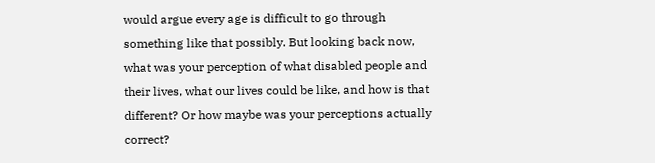would argue every age is difficult to go through something like that possibly. But looking back now, what was your perception of what disabled people and their lives, what our lives could be like, and how is that different? Or how maybe was your perceptions actually correct?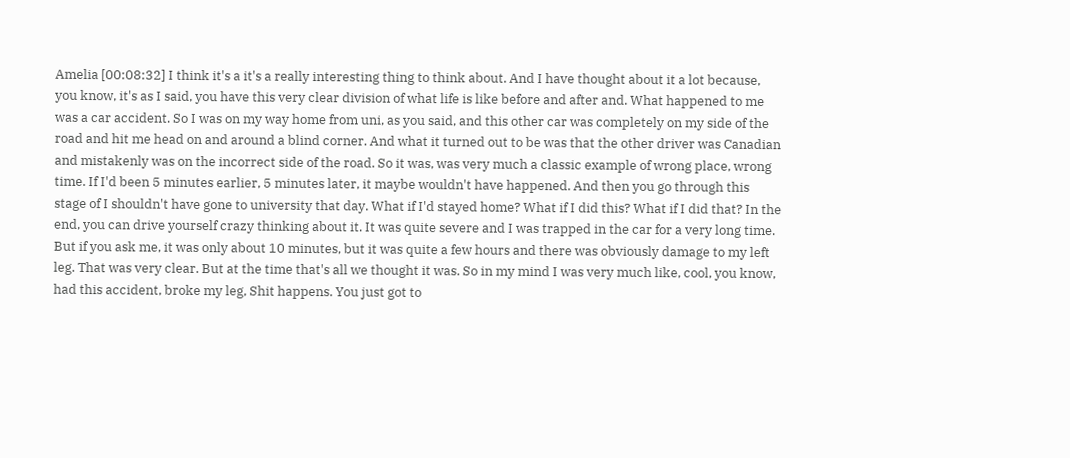Amelia [00:08:32] I think it's a it's a really interesting thing to think about. And I have thought about it a lot because, you know, it's as I said, you have this very clear division of what life is like before and after and. What happened to me was a car accident. So I was on my way home from uni, as you said, and this other car was completely on my side of the road and hit me head on and around a blind corner. And what it turned out to be was that the other driver was Canadian and mistakenly was on the incorrect side of the road. So it was, was very much a classic example of wrong place, wrong time. If I'd been 5 minutes earlier, 5 minutes later, it maybe wouldn't have happened. And then you go through this stage of I shouldn't have gone to university that day. What if I'd stayed home? What if I did this? What if I did that? In the end, you can drive yourself crazy thinking about it. It was quite severe and I was trapped in the car for a very long time. But if you ask me, it was only about 10 minutes, but it was quite a few hours and there was obviously damage to my left leg. That was very clear. But at the time that's all we thought it was. So in my mind I was very much like, cool, you know, had this accident, broke my leg, Shit happens. You just got to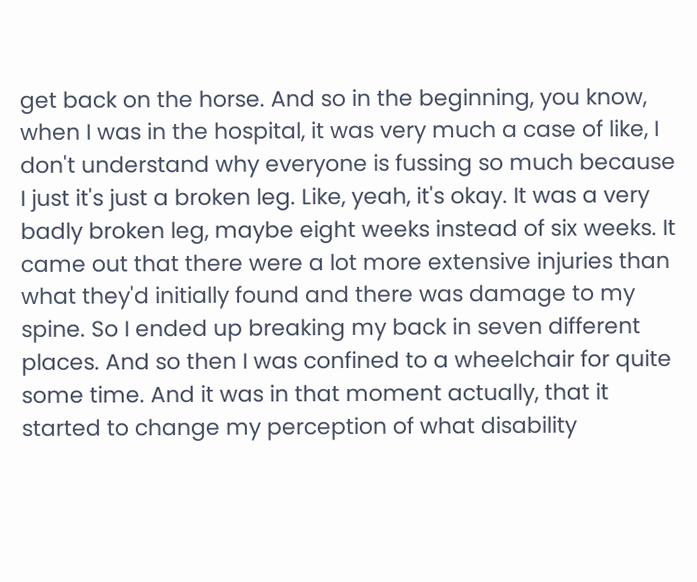get back on the horse. And so in the beginning, you know, when I was in the hospital, it was very much a case of like, I don't understand why everyone is fussing so much because I just it's just a broken leg. Like, yeah, it's okay. It was a very badly broken leg, maybe eight weeks instead of six weeks. It came out that there were a lot more extensive injuries than what they'd initially found and there was damage to my spine. So I ended up breaking my back in seven different places. And so then I was confined to a wheelchair for quite some time. And it was in that moment actually, that it started to change my perception of what disability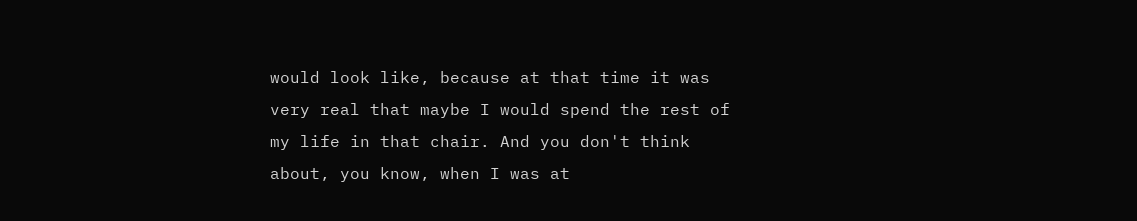would look like, because at that time it was very real that maybe I would spend the rest of my life in that chair. And you don't think about, you know, when I was at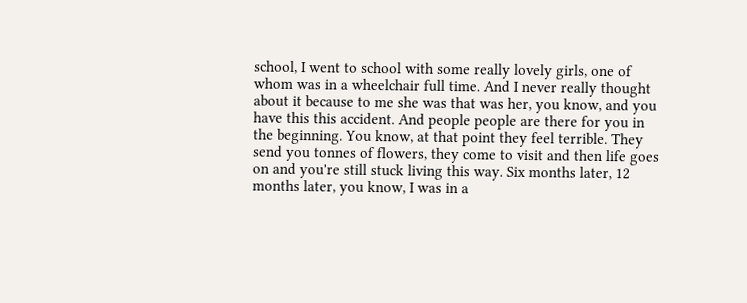school, I went to school with some really lovely girls, one of whom was in a wheelchair full time. And I never really thought about it because to me she was that was her, you know, and you have this this accident. And people people are there for you in the beginning. You know, at that point they feel terrible. They send you tonnes of flowers, they come to visit and then life goes on and you're still stuck living this way. Six months later, 12 months later, you know, I was in a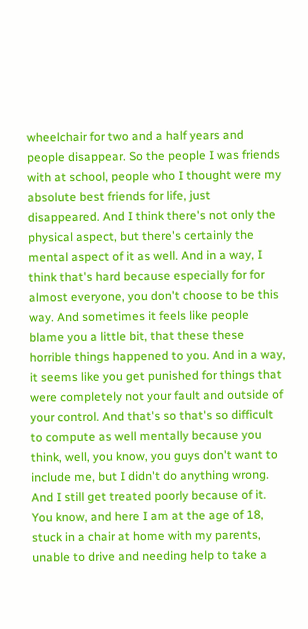wheelchair for two and a half years and people disappear. So the people I was friends with at school, people who I thought were my absolute best friends for life, just disappeared. And I think there's not only the physical aspect, but there's certainly the mental aspect of it as well. And in a way, I think that's hard because especially for for almost everyone, you don't choose to be this way. And sometimes it feels like people blame you a little bit, that these these horrible things happened to you. And in a way, it seems like you get punished for things that were completely not your fault and outside of your control. And that's so that's so difficult to compute as well mentally because you think, well, you know, you guys don't want to include me, but I didn't do anything wrong. And I still get treated poorly because of it. You know, and here I am at the age of 18, stuck in a chair at home with my parents, unable to drive and needing help to take a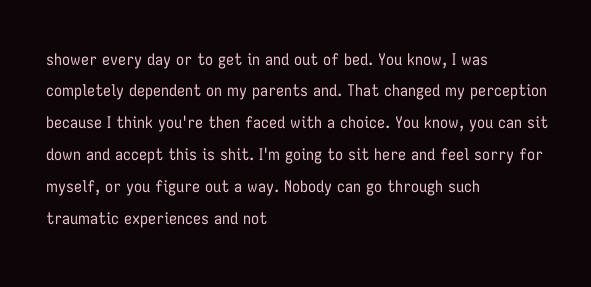shower every day or to get in and out of bed. You know, I was completely dependent on my parents and. That changed my perception because I think you're then faced with a choice. You know, you can sit down and accept this is shit. I'm going to sit here and feel sorry for myself, or you figure out a way. Nobody can go through such traumatic experiences and not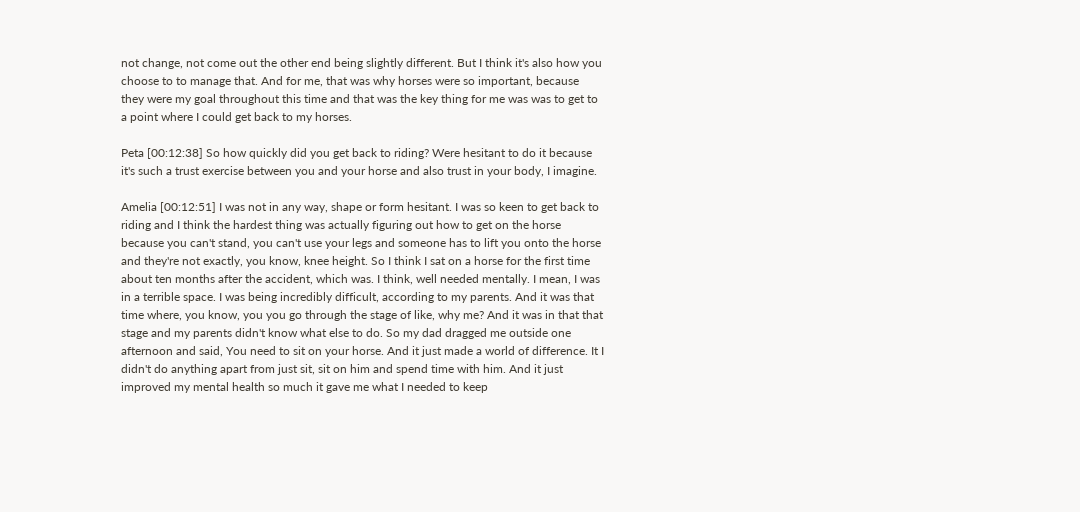not change, not come out the other end being slightly different. But I think it's also how you choose to to manage that. And for me, that was why horses were so important, because they were my goal throughout this time and that was the key thing for me was was to get to a point where I could get back to my horses.

Peta [00:12:38] So how quickly did you get back to riding? Were hesitant to do it because it's such a trust exercise between you and your horse and also trust in your body, I imagine.

Amelia [00:12:51] I was not in any way, shape or form hesitant. I was so keen to get back to riding and I think the hardest thing was actually figuring out how to get on the horse because you can't stand, you can't use your legs and someone has to lift you onto the horse and they're not exactly, you know, knee height. So I think I sat on a horse for the first time about ten months after the accident, which was. I think, well needed mentally. I mean, I was in a terrible space. I was being incredibly difficult, according to my parents. And it was that time where, you know, you you go through the stage of like, why me? And it was in that that stage and my parents didn't know what else to do. So my dad dragged me outside one afternoon and said, You need to sit on your horse. And it just made a world of difference. It I didn't do anything apart from just sit, sit on him and spend time with him. And it just improved my mental health so much it gave me what I needed to keep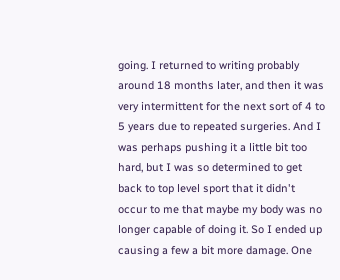going. I returned to writing probably around 18 months later, and then it was very intermittent for the next sort of 4 to 5 years due to repeated surgeries. And I was perhaps pushing it a little bit too hard, but I was so determined to get back to top level sport that it didn't occur to me that maybe my body was no longer capable of doing it. So I ended up causing a few a bit more damage. One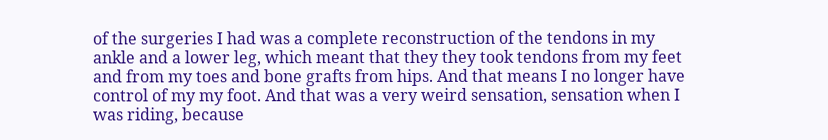of the surgeries I had was a complete reconstruction of the tendons in my ankle and a lower leg, which meant that they they took tendons from my feet and from my toes and bone grafts from hips. And that means I no longer have control of my my foot. And that was a very weird sensation, sensation when I was riding, because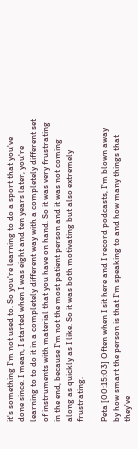it's something I'm not used to. So you're learning to do a sport that you've done since. I mean, I started when I was eight and ten years later, you're learning to to do it in a completely different way with a completely different set of instruments with material that you have on hand. So it was very frustrating in the end, because I'm not the most patient person and it was not coming along as quickly as I like. So it was both motivating but also extremely frustrating.

Peta [00:15:03] Often when I sit here and I record podcasts, I'm blown away by how smart the person is that I'm speaking to and how many things that they've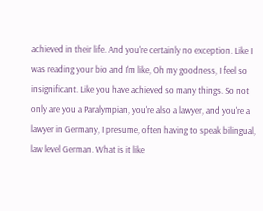achieved in their life. And you're certainly no exception. Like I was reading your bio and I'm like, Oh my goodness, I feel so insignificant. Like you have achieved so many things. So not only are you a Paralympian, you're also a lawyer, and you're a lawyer in Germany, I presume, often having to speak bilingual, law level German. What is it like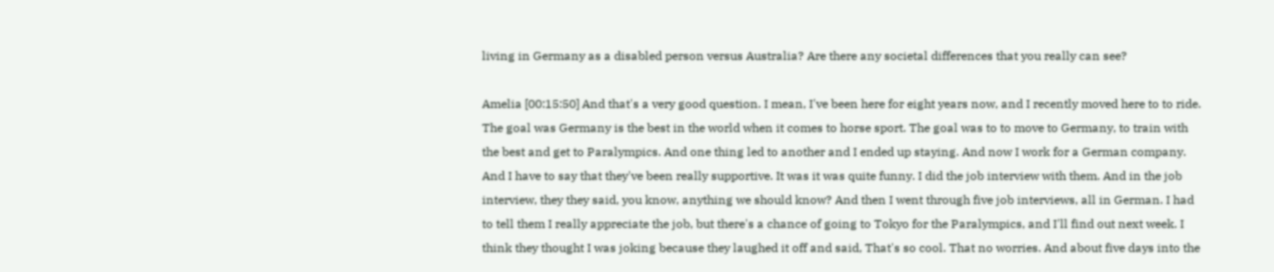living in Germany as a disabled person versus Australia? Are there any societal differences that you really can see?

Amelia [00:15:50] And that's a very good question. I mean, I've been here for eight years now, and I recently moved here to to ride. The goal was Germany is the best in the world when it comes to horse sport. The goal was to to move to Germany, to train with the best and get to Paralympics. And one thing led to another and I ended up staying. And now I work for a German company. And I have to say that they've been really supportive. It was it was quite funny. I did the job interview with them. And in the job interview, they they said, you know, anything we should know? And then I went through five job interviews, all in German. I had to tell them I really appreciate the job, but there's a chance of going to Tokyo for the Paralympics, and I'll find out next week. I think they thought I was joking because they laughed it off and said, That's so cool. That no worries. And about five days into the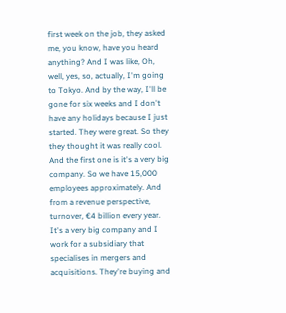first week on the job, they asked me, you know, have you heard anything? And I was like, Oh, well, yes, so, actually, I'm going to Tokyo. And by the way, I'll be gone for six weeks and I don't have any holidays because I just started. They were great. So they they thought it was really cool. And the first one is it's a very big company. So we have 15,000 employees approximately. And from a revenue perspective, turnover, €4 billion every year. It's a very big company and I work for a subsidiary that specialises in mergers and acquisitions. They're buying and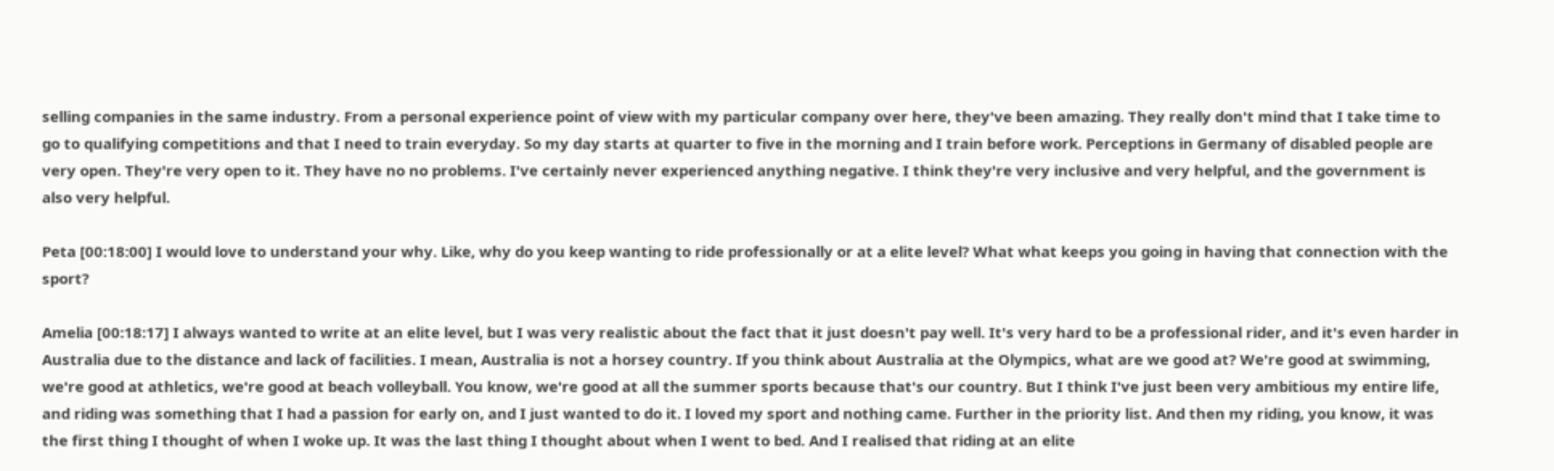selling companies in the same industry. From a personal experience point of view with my particular company over here, they've been amazing. They really don't mind that I take time to go to qualifying competitions and that I need to train everyday. So my day starts at quarter to five in the morning and I train before work. Perceptions in Germany of disabled people are very open. They're very open to it. They have no no problems. I've certainly never experienced anything negative. I think they're very inclusive and very helpful, and the government is also very helpful.

Peta [00:18:00] I would love to understand your why. Like, why do you keep wanting to ride professionally or at a elite level? What what keeps you going in having that connection with the sport?

Amelia [00:18:17] I always wanted to write at an elite level, but I was very realistic about the fact that it just doesn't pay well. It's very hard to be a professional rider, and it's even harder in Australia due to the distance and lack of facilities. I mean, Australia is not a horsey country. If you think about Australia at the Olympics, what are we good at? We're good at swimming, we're good at athletics, we're good at beach volleyball. You know, we're good at all the summer sports because that's our country. But I think I've just been very ambitious my entire life, and riding was something that I had a passion for early on, and I just wanted to do it. I loved my sport and nothing came. Further in the priority list. And then my riding, you know, it was the first thing I thought of when I woke up. It was the last thing I thought about when I went to bed. And I realised that riding at an elite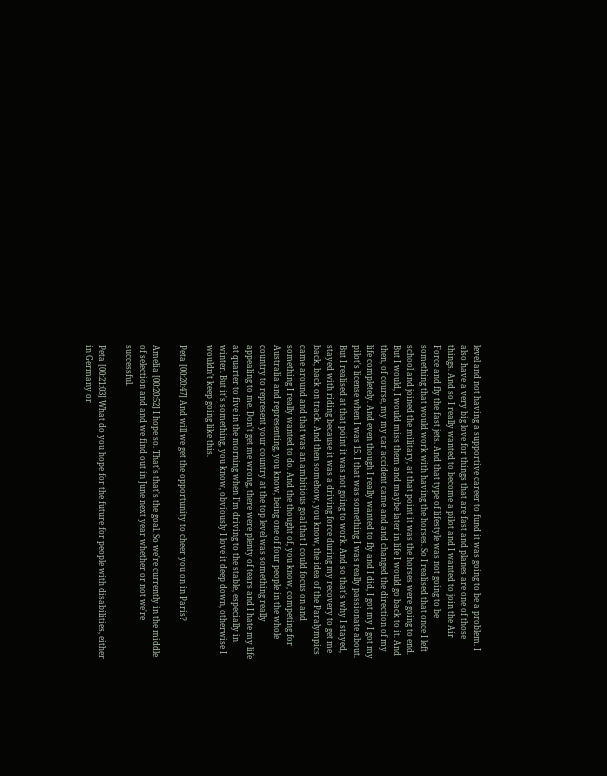level and not having a supportive career to fund it was going to be a problem. I also have a very big love for things that are fast and planes are one of those things. And so I really wanted to become a pilot and I wanted to join the Air Force and fly the fast jets. And that type of lifestyle was not going to be something that would work with having the horses. So I realised that once I left school and joined the military, at that point it was the horses were going to end. But I would, I would miss them and maybe later in life I would go back to it. And then, of course, my my car accident came and and changed the direction of my life completely. And even though I really wanted to fly and I did, I got my I got my pilot's license when I was 15. I that was something I was really passionate about. But I realised at that point it was not going to work. And so that's why I stayed, stayed with riding because it was a driving force during my recovery to get me back, back on track. And then somehow, you know, the idea of the Paralympics came around and that was an ambitious goal that I could focus on and something I really wanted to do. And the thought of, you know, competing for Australia and representing, you know, being one of four people in the whole country to represent your country at the top level was something really appealing to me. Don't get me wrong, there were plenty of tears and I hate my life at quarter to five in the morning when I'm driving to the stable, especially in winter. But it's something, you know, obviously I love it deep down, otherwise I wouldn't keep going like this.

Peta [00:20:47] And will we get the opportunity to cheer you on in Paris?

Amelia [00:20:52] I hope so. That's that's the goal. So we're currently in the middle of selection and and we find out in June next year whether or not we're successful.

Peta [00:21:03] What do you hope for the future for people with disabilities, either in Germany or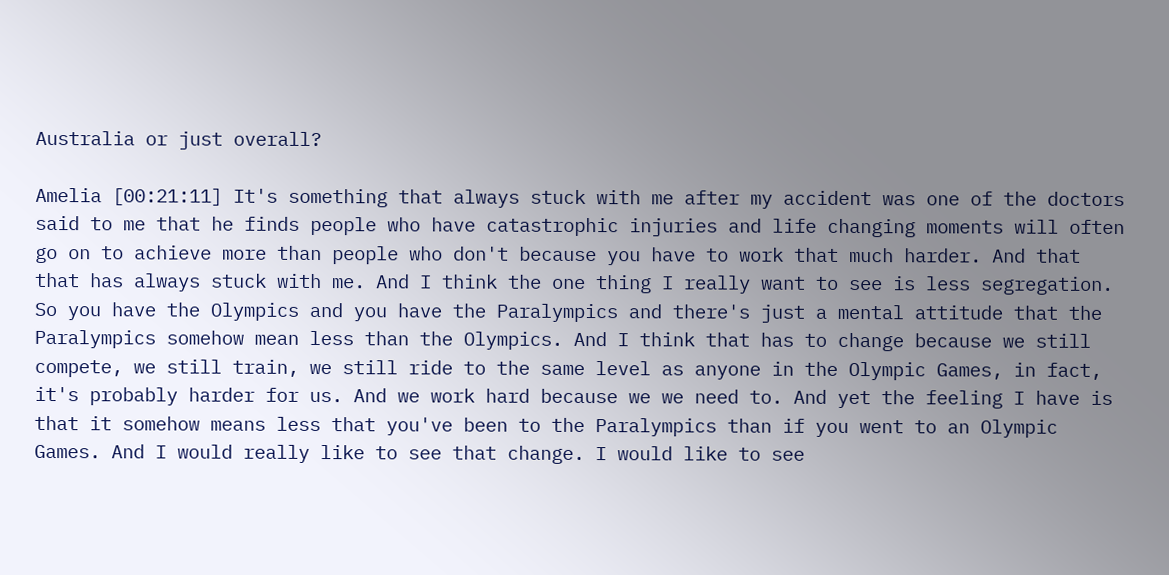Australia or just overall?

Amelia [00:21:11] It's something that always stuck with me after my accident was one of the doctors said to me that he finds people who have catastrophic injuries and life changing moments will often go on to achieve more than people who don't because you have to work that much harder. And that that has always stuck with me. And I think the one thing I really want to see is less segregation. So you have the Olympics and you have the Paralympics and there's just a mental attitude that the Paralympics somehow mean less than the Olympics. And I think that has to change because we still compete, we still train, we still ride to the same level as anyone in the Olympic Games, in fact, it's probably harder for us. And we work hard because we we need to. And yet the feeling I have is that it somehow means less that you've been to the Paralympics than if you went to an Olympic Games. And I would really like to see that change. I would like to see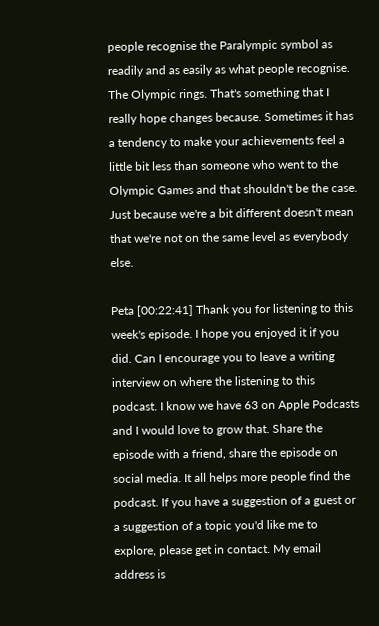people recognise the Paralympic symbol as readily and as easily as what people recognise. The Olympic rings. That's something that I really hope changes because. Sometimes it has a tendency to make your achievements feel a little bit less than someone who went to the Olympic Games and that shouldn't be the case. Just because we're a bit different doesn't mean that we're not on the same level as everybody else.

Peta [00:22:41] Thank you for listening to this week's episode. I hope you enjoyed it if you did. Can I encourage you to leave a writing interview on where the listening to this podcast. I know we have 63 on Apple Podcasts and I would love to grow that. Share the episode with a friend, share the episode on social media. It all helps more people find the podcast. If you have a suggestion of a guest or a suggestion of a topic you'd like me to explore, please get in contact. My email address is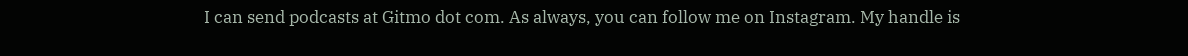I can send podcasts at Gitmo dot com. As always, you can follow me on Instagram. My handle is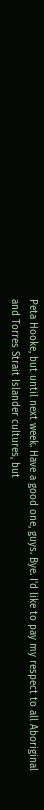Peta Hooke, but until next week. Have a good one, guys. Bye. I'd like to pay my respect to all Aboriginal and Torres Strait Islander cultures, but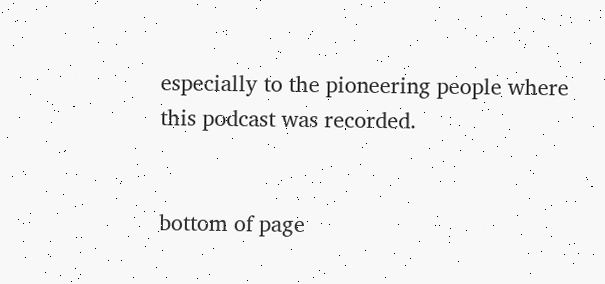especially to the pioneering people where this podcast was recorded.


bottom of page